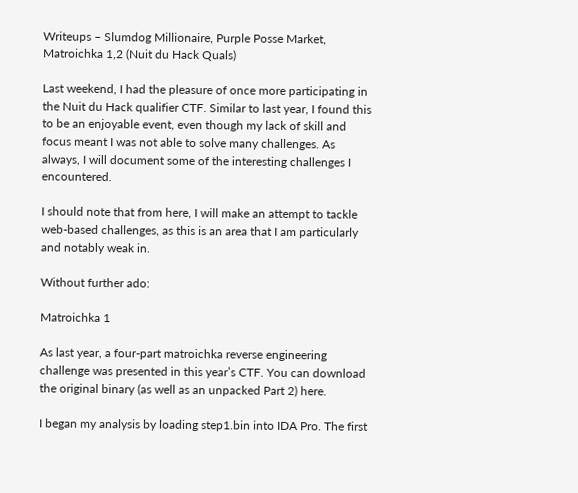Writeups – Slumdog Millionaire, Purple Posse Market, Matroichka 1,2 (Nuit du Hack Quals)

Last weekend, I had the pleasure of once more participating in the Nuit du Hack qualifier CTF. Similar to last year, I found this to be an enjoyable event, even though my lack of skill and focus meant I was not able to solve many challenges. As always, I will document some of the interesting challenges I encountered.

I should note that from here, I will make an attempt to tackle web-based challenges, as this is an area that I am particularly and notably weak in.

Without further ado:

Matroichka 1

As last year, a four-part matroichka reverse engineering challenge was presented in this year’s CTF. You can download the original binary (as well as an unpacked Part 2) here.

I began my analysis by loading step1.bin into IDA Pro. The first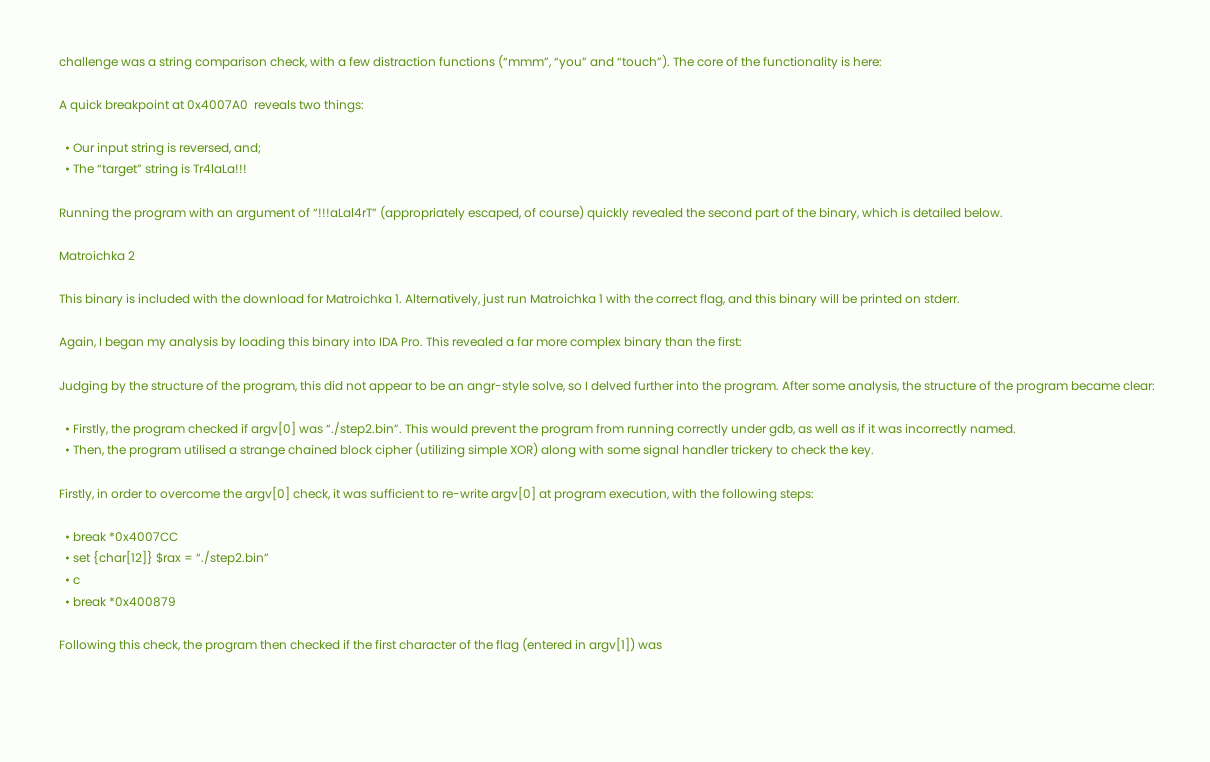challenge was a string comparison check, with a few distraction functions (“mmm”, “you” and “touch”). The core of the functionality is here:

A quick breakpoint at 0x4007A0  reveals two things:

  • Our input string is reversed, and;
  • The “target” string is Tr4laLa!!!

Running the program with an argument of “!!!aLal4rT” (appropriately escaped, of course) quickly revealed the second part of the binary, which is detailed below.

Matroichka 2

This binary is included with the download for Matroichka 1. Alternatively, just run Matroichka 1 with the correct flag, and this binary will be printed on stderr.

Again, I began my analysis by loading this binary into IDA Pro. This revealed a far more complex binary than the first:

Judging by the structure of the program, this did not appear to be an angr-style solve, so I delved further into the program. After some analysis, the structure of the program became clear:

  • Firstly, the program checked if argv[0] was “./step2.bin”. This would prevent the program from running correctly under gdb, as well as if it was incorrectly named.
  • Then, the program utilised a strange chained block cipher (utilizing simple XOR) along with some signal handler trickery to check the key.

Firstly, in order to overcome the argv[0] check, it was sufficient to re-write argv[0] at program execution, with the following steps:

  • break *0x4007CC
  • set {char[12]} $rax = “./step2.bin”
  • c
  • break *0x400879

Following this check, the program then checked if the first character of the flag (entered in argv[1]) was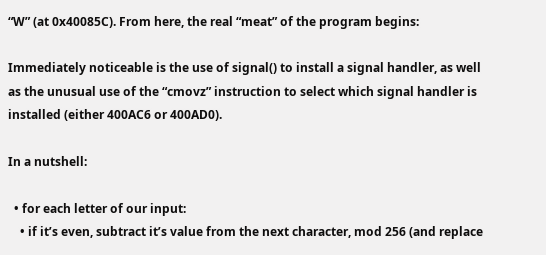“W” (at 0x40085C). From here, the real “meat” of the program begins:

Immediately noticeable is the use of signal() to install a signal handler, as well as the unusual use of the “cmovz” instruction to select which signal handler is installed (either 400AC6 or 400AD0).

In a nutshell:

  • for each letter of our input:
    • if it’s even, subtract it’s value from the next character, mod 256 (and replace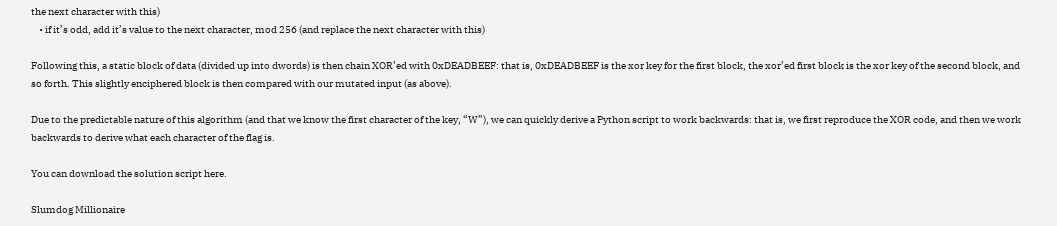the next character with this)
    • if it’s odd, add it’s value to the next character, mod 256 (and replace the next character with this)

Following this, a static block of data (divided up into dwords) is then chain XOR’ed with 0xDEADBEEF: that is, 0xDEADBEEF is the xor key for the first block, the xor’ed first block is the xor key of the second block, and so forth. This slightly enciphered block is then compared with our mutated input (as above).

Due to the predictable nature of this algorithm (and that we know the first character of the key, “W”), we can quickly derive a Python script to work backwards: that is, we first reproduce the XOR code, and then we work backwards to derive what each character of the flag is.

You can download the solution script here.

Slumdog Millionaire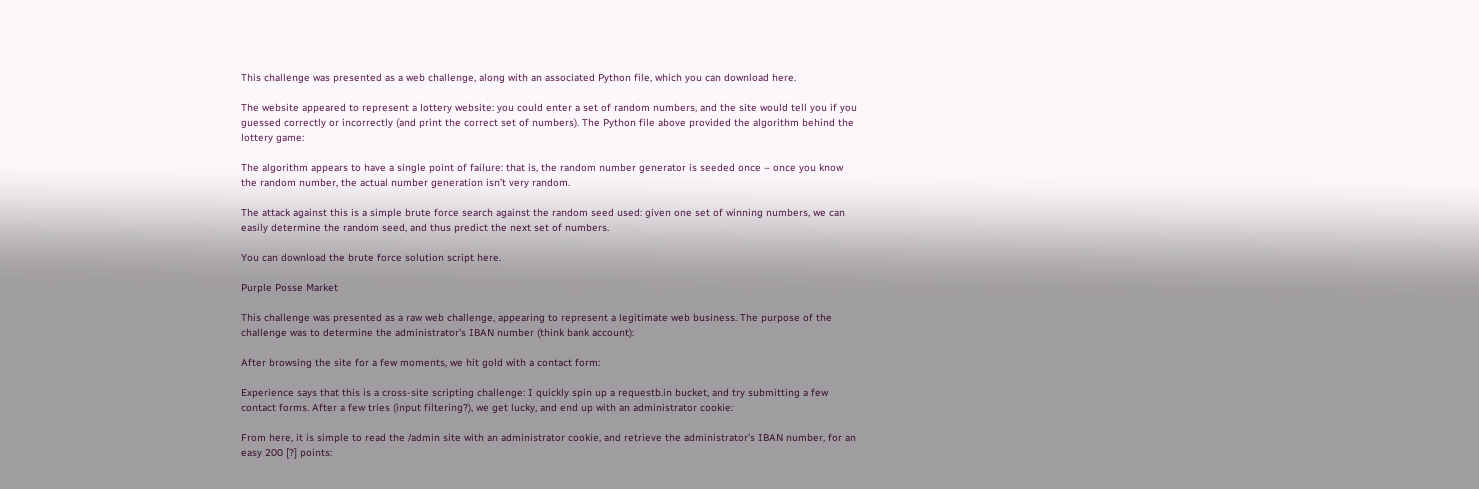This challenge was presented as a web challenge, along with an associated Python file, which you can download here.

The website appeared to represent a lottery website: you could enter a set of random numbers, and the site would tell you if you guessed correctly or incorrectly (and print the correct set of numbers). The Python file above provided the algorithm behind the lottery game:

The algorithm appears to have a single point of failure: that is, the random number generator is seeded once – once you know the random number, the actual number generation isn’t very random.

The attack against this is a simple brute force search against the random seed used: given one set of winning numbers, we can easily determine the random seed, and thus predict the next set of numbers.

You can download the brute force solution script here.

Purple Posse Market

This challenge was presented as a raw web challenge, appearing to represent a legitimate web business. The purpose of the challenge was to determine the administrator’s IBAN number (think bank account):

After browsing the site for a few moments, we hit gold with a contact form:

Experience says that this is a cross-site scripting challenge: I quickly spin up a requestb.in bucket, and try submitting a few contact forms. After a few tries (input filtering?), we get lucky, and end up with an administrator cookie:

From here, it is simple to read the /admin site with an administrator cookie, and retrieve the administrator’s IBAN number, for an easy 200 [?] points: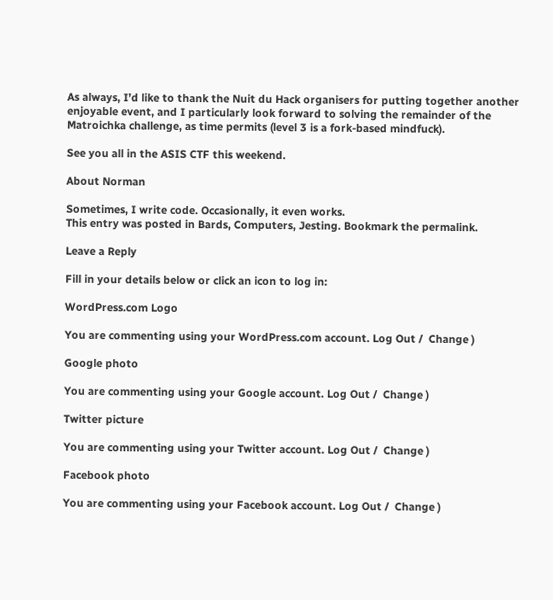As always, I’d like to thank the Nuit du Hack organisers for putting together another enjoyable event, and I particularly look forward to solving the remainder of the Matroichka challenge, as time permits (level 3 is a fork-based mindfuck).

See you all in the ASIS CTF this weekend.

About Norman

Sometimes, I write code. Occasionally, it even works.
This entry was posted in Bards, Computers, Jesting. Bookmark the permalink.

Leave a Reply

Fill in your details below or click an icon to log in:

WordPress.com Logo

You are commenting using your WordPress.com account. Log Out /  Change )

Google photo

You are commenting using your Google account. Log Out /  Change )

Twitter picture

You are commenting using your Twitter account. Log Out /  Change )

Facebook photo

You are commenting using your Facebook account. Log Out /  Change )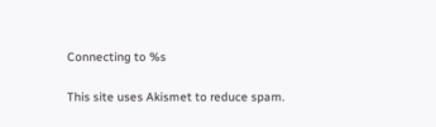Connecting to %s

This site uses Akismet to reduce spam.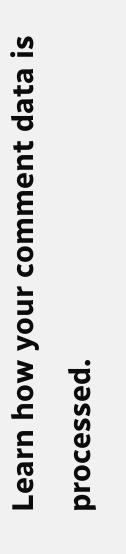Learn how your comment data is processed.